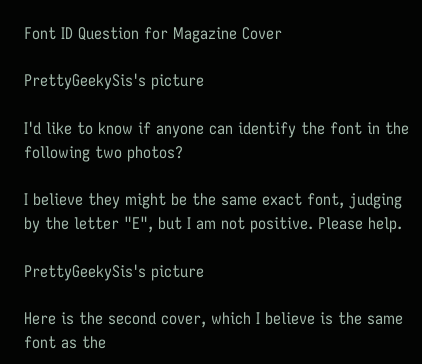Font ID Question for Magazine Cover

PrettyGeekySis's picture

I'd like to know if anyone can identify the font in the following two photos?

I believe they might be the same exact font, judging by the letter "E", but I am not positive. Please help.

PrettyGeekySis's picture

Here is the second cover, which I believe is the same font as the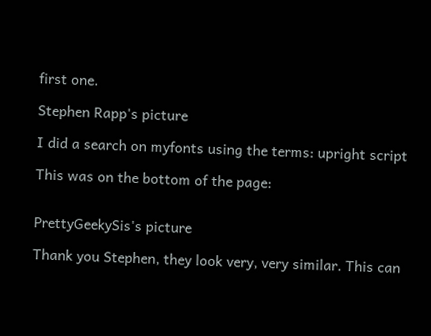first one.

Stephen Rapp's picture

I did a search on myfonts using the terms: upright script

This was on the bottom of the page:


PrettyGeekySis's picture

Thank you Stephen, they look very, very similar. This can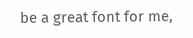be a great font for me,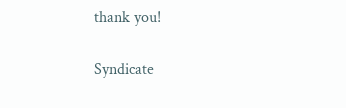thank you!

Syndicate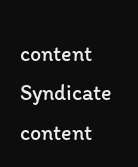content Syndicate content